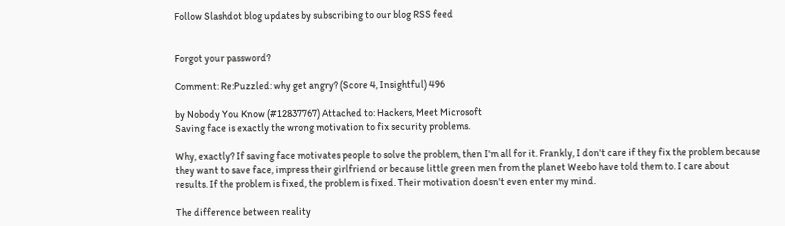Follow Slashdot blog updates by subscribing to our blog RSS feed


Forgot your password?

Comment: Re:Puzzled: why get angry? (Score 4, Insightful) 496

by Nobody You Know (#12837767) Attached to: Hackers, Meet Microsoft
Saving face is exactly the wrong motivation to fix security problems.

Why, exactly? If saving face motivates people to solve the problem, then I'm all for it. Frankly, I don't care if they fix the problem because they want to save face, impress their girlfriend or because little green men from the planet Weebo have told them to. I care about results. If the problem is fixed, the problem is fixed. Their motivation doesn't even enter my mind.

The difference between reality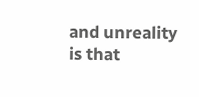and unreality is that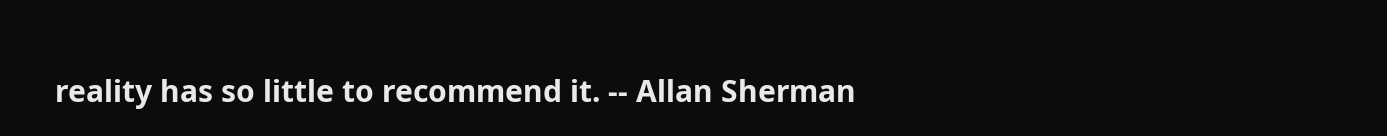reality has so little to recommend it. -- Allan Sherman